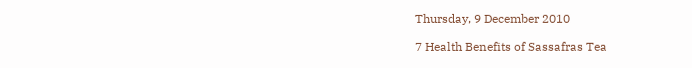Thursday, 9 December 2010

7 Health Benefits of Sassafras Tea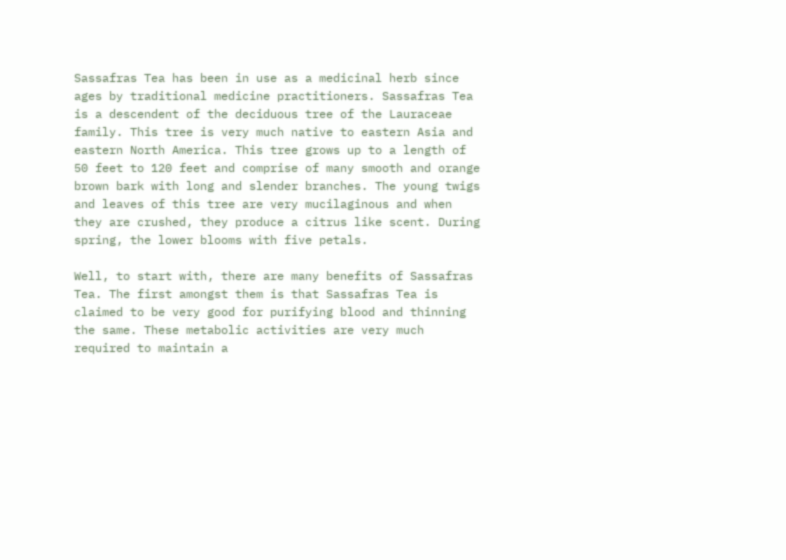Sassafras Tea has been in use as a medicinal herb since ages by traditional medicine practitioners. Sassafras Tea is a descendent of the deciduous tree of the Lauraceae family. This tree is very much native to eastern Asia and eastern North America. This tree grows up to a length of 50 feet to 120 feet and comprise of many smooth and orange brown bark with long and slender branches. The young twigs and leaves of this tree are very mucilaginous and when they are crushed, they produce a citrus like scent. During spring, the lower blooms with five petals.

Well, to start with, there are many benefits of Sassafras Tea. The first amongst them is that Sassafras Tea is claimed to be very good for purifying blood and thinning the same. These metabolic activities are very much required to maintain a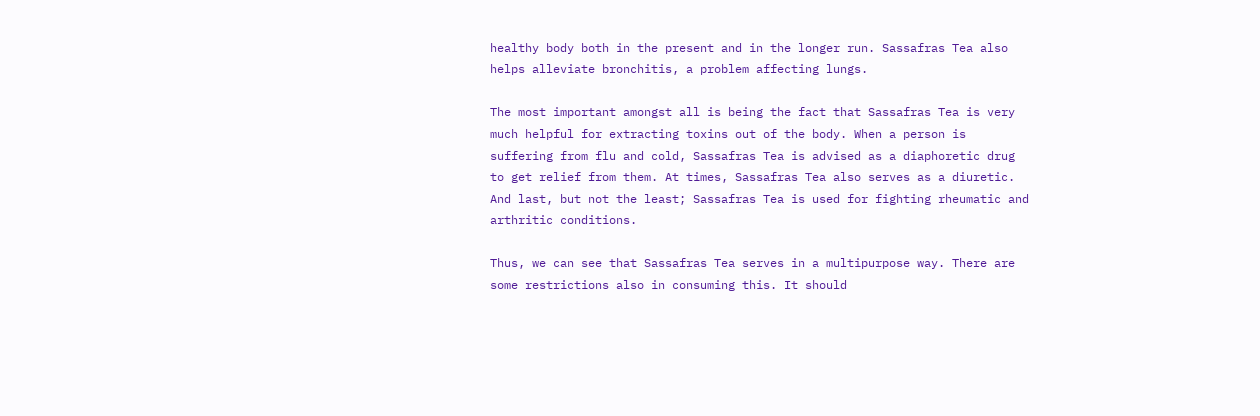healthy body both in the present and in the longer run. Sassafras Tea also helps alleviate bronchitis, a problem affecting lungs.

The most important amongst all is being the fact that Sassafras Tea is very much helpful for extracting toxins out of the body. When a person is suffering from flu and cold, Sassafras Tea is advised as a diaphoretic drug to get relief from them. At times, Sassafras Tea also serves as a diuretic. And last, but not the least; Sassafras Tea is used for fighting rheumatic and arthritic conditions.

Thus, we can see that Sassafras Tea serves in a multipurpose way. There are some restrictions also in consuming this. It should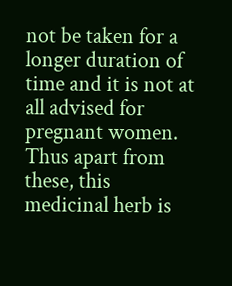not be taken for a longer duration of time and it is not at all advised for pregnant women. Thus apart from these, this medicinal herb is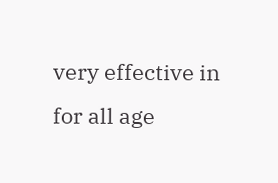very effective in for all age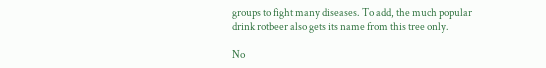groups to fight many diseases. To add, the much popular drink rotbeer also gets its name from this tree only.

No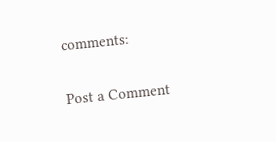comments:

Post a Comment